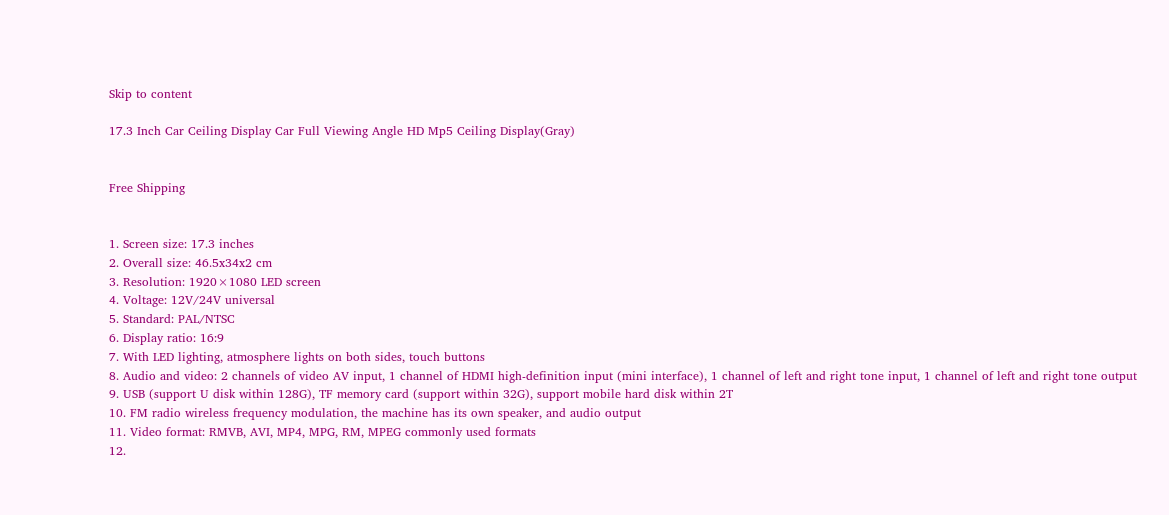Skip to content

17.3 Inch Car Ceiling Display Car Full Viewing Angle HD Mp5 Ceiling Display(Gray)


Free Shipping


1. Screen size: 17.3 inches
2. Overall size: 46.5x34x2 cm
3. Resolution: 1920×1080 LED screen
4. Voltage: 12V/24V universal
5. Standard: PAL/NTSC
6. Display ratio: 16:9
7. With LED lighting, atmosphere lights on both sides, touch buttons
8. Audio and video: 2 channels of video AV input, 1 channel of HDMI high-definition input (mini interface), 1 channel of left and right tone input, 1 channel of left and right tone output
9. USB (support U disk within 128G), TF memory card (support within 32G), support mobile hard disk within 2T
10. FM radio wireless frequency modulation, the machine has its own speaker, and audio output
11. Video format: RMVB, AVI, MP4, MPG, RM, MPEG commonly used formats
12.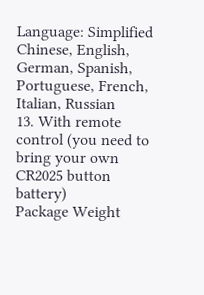Language: Simplified Chinese, English, German, Spanish, Portuguese, French, Italian, Russian
13. With remote control (you need to bring your own CR2025 button battery)
Package Weight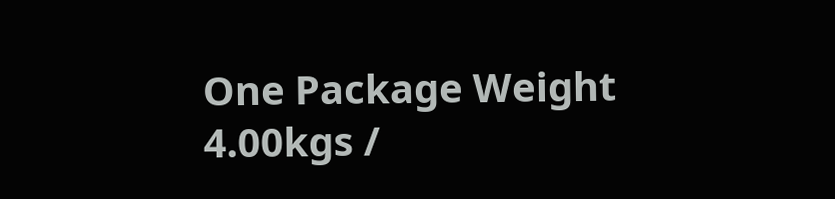One Package Weight 4.00kgs /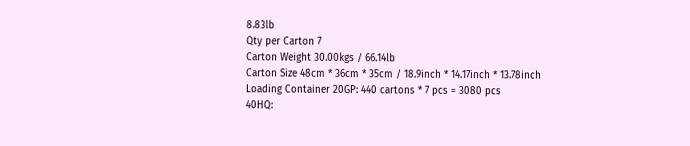8.83lb
Qty per Carton 7
Carton Weight 30.00kgs / 66.14lb
Carton Size 48cm * 36cm * 35cm / 18.9inch * 14.17inch * 13.78inch
Loading Container 20GP: 440 cartons * 7 pcs = 3080 pcs
40HQ: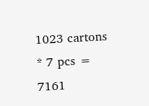1023 cartons * 7 pcs = 7161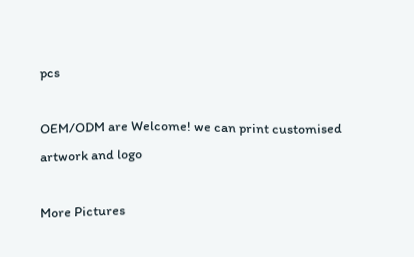pcs

OEM/ODM are Welcome! we can print customised artwork and logo

More Pictures